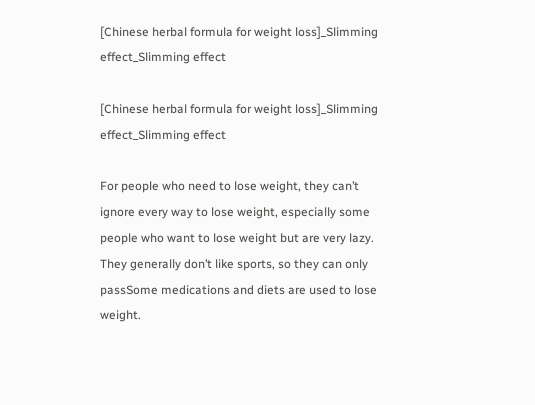[Chinese herbal formula for weight loss]_Slimming effect_Slimming effect

[Chinese herbal formula for weight loss]_Slimming effect_Slimming effect

For people who need to lose weight, they can’t ignore every way to lose weight, especially some people who want to lose weight but are very lazy. They generally don’t like sports, so they can only passSome medications and diets are used to lose weight.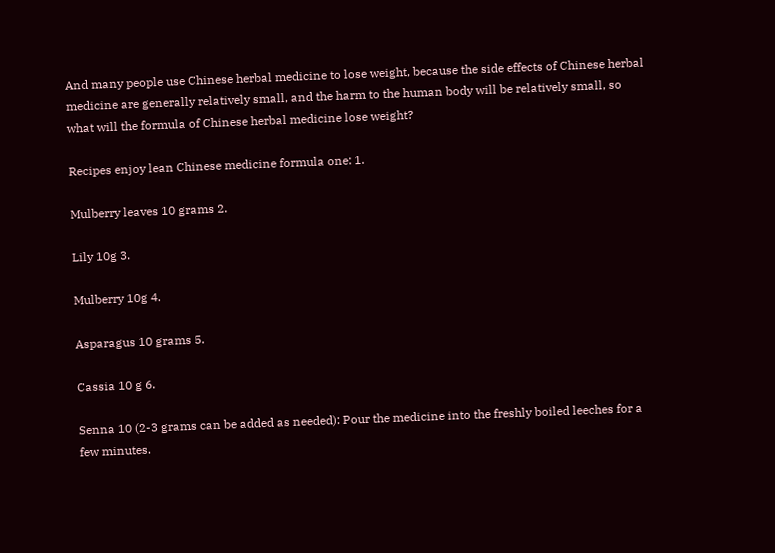And many people use Chinese herbal medicine to lose weight, because the side effects of Chinese herbal medicine are generally relatively small, and the harm to the human body will be relatively small, so what will the formula of Chinese herbal medicine lose weight?

Recipes enjoy lean Chinese medicine formula one: 1.

Mulberry leaves 10 grams 2.

Lily 10g 3.

Mulberry 10g 4.

Asparagus 10 grams 5.

Cassia 10 g 6.

Senna 10 (2-3 grams can be added as needed): Pour the medicine into the freshly boiled leeches for a few minutes.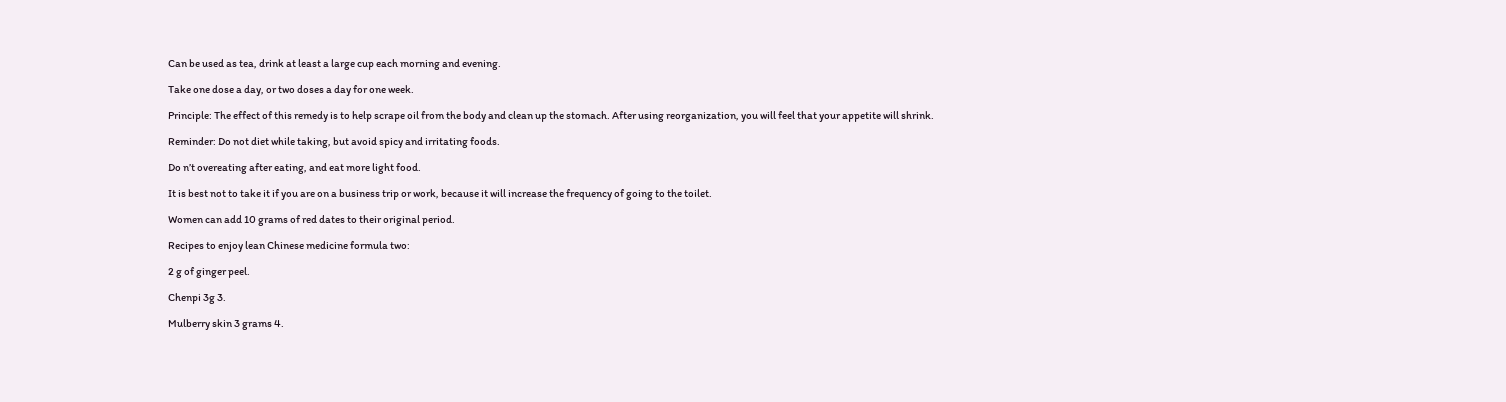Can be used as tea, drink at least a large cup each morning and evening.

Take one dose a day, or two doses a day for one week.

Principle: The effect of this remedy is to help scrape oil from the body and clean up the stomach. After using reorganization, you will feel that your appetite will shrink.

Reminder: Do not diet while taking, but avoid spicy and irritating foods.

Do n’t overeating after eating, and eat more light food.

It is best not to take it if you are on a business trip or work, because it will increase the frequency of going to the toilet.

Women can add 10 grams of red dates to their original period.

Recipes to enjoy lean Chinese medicine formula two:

2 g of ginger peel.

Chenpi 3g 3.

Mulberry skin 3 grams 4.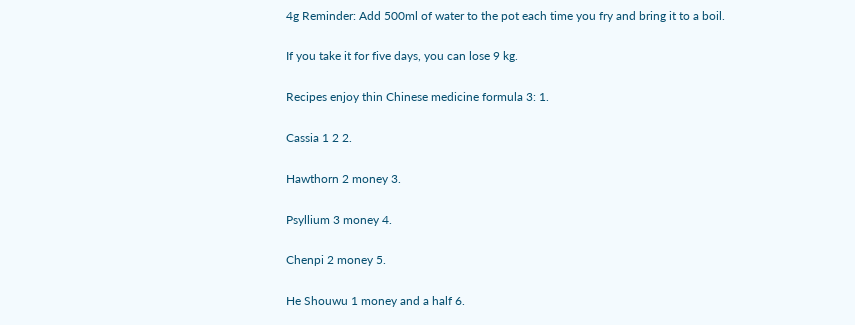4g Reminder: Add 500ml of water to the pot each time you fry and bring it to a boil.

If you take it for five days, you can lose 9 kg.

Recipes enjoy thin Chinese medicine formula 3: 1.

Cassia 1 2 2.

Hawthorn 2 money 3.

Psyllium 3 money 4.

Chenpi 2 money 5.

He Shouwu 1 money and a half 6.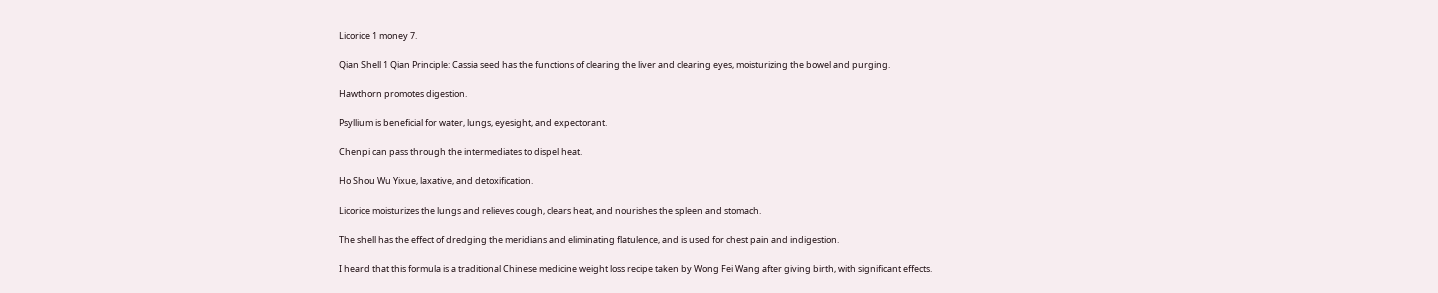Licorice 1 money 7.

Qian Shell 1 Qian Principle: Cassia seed has the functions of clearing the liver and clearing eyes, moisturizing the bowel and purging.

Hawthorn promotes digestion.

Psyllium is beneficial for water, lungs, eyesight, and expectorant.

Chenpi can pass through the intermediates to dispel heat.

Ho Shou Wu Yixue, laxative, and detoxification.

Licorice moisturizes the lungs and relieves cough, clears heat, and nourishes the spleen and stomach.

The shell has the effect of dredging the meridians and eliminating flatulence, and is used for chest pain and indigestion.

I heard that this formula is a traditional Chinese medicine weight loss recipe taken by Wong Fei Wang after giving birth, with significant effects.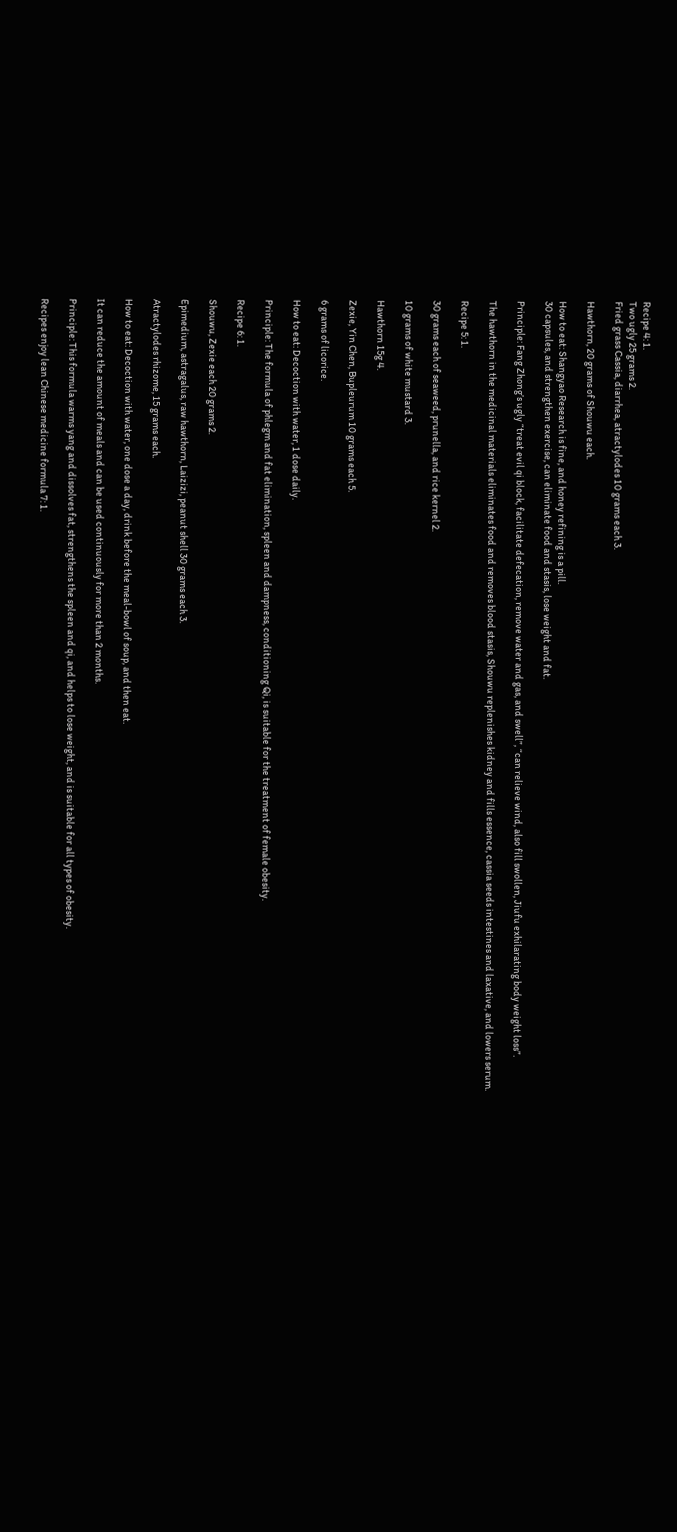Recipe 4: 1.
Two ugly 25 grams 2.
Fried grass Cassia, diarrhea, atractylodes 10 grams each 3.

Hawthorn, 20 grams of Shouwu each.

How to eat: Shangyao Research is fine, and honey refining is a pill.
30 capsules, and strengthen exercise, can eliminate food and stasis, lose weight and fat.

Principle: Fang Zhong’s ugly “treat evil qi block, facilitate defecation, remove water and gas, and swell”, “can relieve wind, also fill swollen, Jiufu exhilarating body weight loss”.

The hawthorn in the medicinal materials eliminates food and removes blood stasis, Shouwu replenishes kidney and fills essence, cassia seeds intestines and laxative, and lowers serum.

Recipe 5: 1.

30 grams each of seaweed, prunella, and rice kernel 2.

10 grams of white mustard 3.

Hawthorn 15g 4.

Zexie, Yin Chen, Bupleurum 10 grams each 5.

6 grams of licorice.

How to eat: Decoction with water, 1 dose daily.

Principle: The formula of phlegm and fat elimination, spleen and dampness, conditioning Qi, is suitable for the treatment of female obesity.

Recipe 6: 1.

Shouwu, Zexie each 20 grams 2.

Epimedium, astragalus, raw hawthorn, Laizizi, peanut shell 30 grams each 3.

Atractylodes rhizome, 15 grams each.

How to eat: Decoction with water, one dose a day, drink before the meal-bowl of soup, and then eat.

It can reduce the amount of meals and can be used continuously for more than 2 months.

Principle: This formula warms yang and dissolves fat, strengthens the spleen and qi, and helps to lose weight, and is suitable for all types of obesity.

Recipes enjoy lean Chinese medicine formula 7: 1.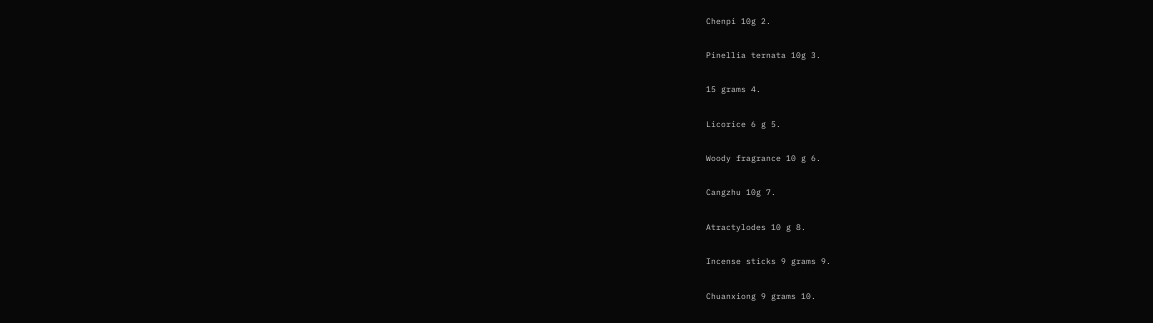Chenpi 10g 2.

Pinellia ternata 10g 3.

15 grams 4.

Licorice 6 g 5.

Woody fragrance 10 g 6.

Cangzhu 10g 7.

Atractylodes 10 g 8.

Incense sticks 9 grams 9.

Chuanxiong 9 grams 10.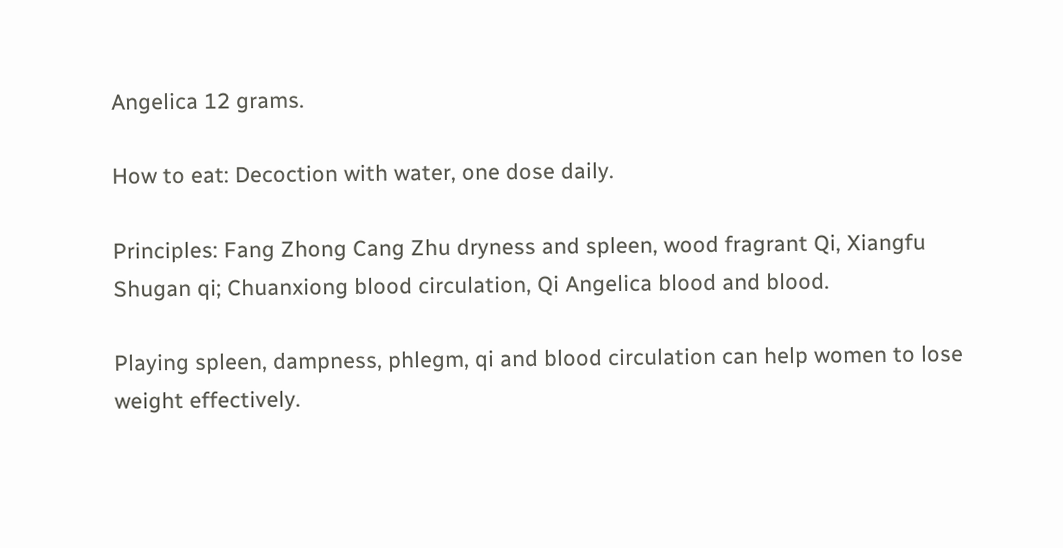Angelica 12 grams.

How to eat: Decoction with water, one dose daily.

Principles: Fang Zhong Cang Zhu dryness and spleen, wood fragrant Qi, Xiangfu Shugan qi; Chuanxiong blood circulation, Qi Angelica blood and blood.

Playing spleen, dampness, phlegm, qi and blood circulation can help women to lose weight effectively.